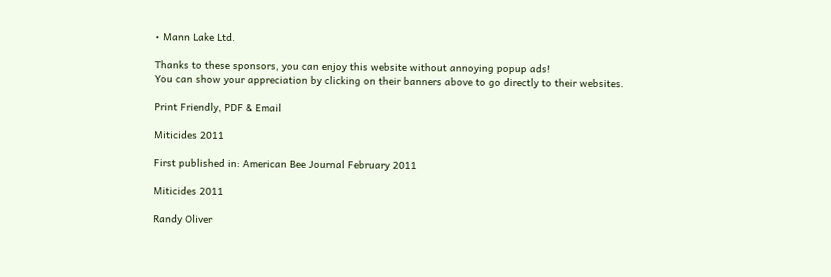• Mann Lake Ltd.

Thanks to these sponsors, you can enjoy this website without annoying popup ads!
You can show your appreciation by clicking on their banners above to go directly to their websites.

Print Friendly, PDF & Email

Miticides 2011

First published in: American Bee Journal February 2011

Miticides 2011

Randy Oliver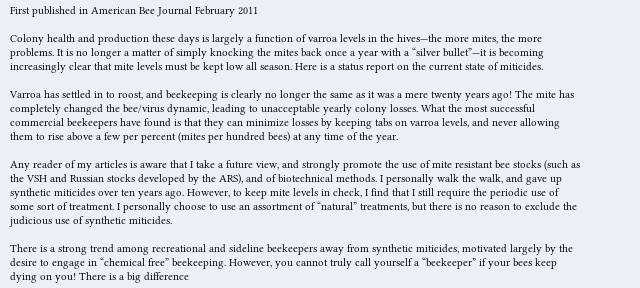First published in American Bee Journal February 2011

Colony health and production these days is largely a function of varroa levels in the hives—the more mites, the more problems. It is no longer a matter of simply knocking the mites back once a year with a “silver bullet”—it is becoming increasingly clear that mite levels must be kept low all season. Here is a status report on the current state of miticides.

Varroa has settled in to roost, and beekeeping is clearly no longer the same as it was a mere twenty years ago! The mite has completely changed the bee/virus dynamic, leading to unacceptable yearly colony losses. What the most successful commercial beekeepers have found is that they can minimize losses by keeping tabs on varroa levels, and never allowing them to rise above a few per percent (mites per hundred bees) at any time of the year.

Any reader of my articles is aware that I take a future view, and strongly promote the use of mite resistant bee stocks (such as the VSH and Russian stocks developed by the ARS), and of biotechnical methods. I personally walk the walk, and gave up synthetic miticides over ten years ago. However, to keep mite levels in check, I find that I still require the periodic use of some sort of treatment. I personally choose to use an assortment of “natural” treatments, but there is no reason to exclude the judicious use of synthetic miticides.

There is a strong trend among recreational and sideline beekeepers away from synthetic miticides, motivated largely by the desire to engage in “chemical free” beekeeping. However, you cannot truly call yourself a “beekeeper” if your bees keep dying on you! There is a big difference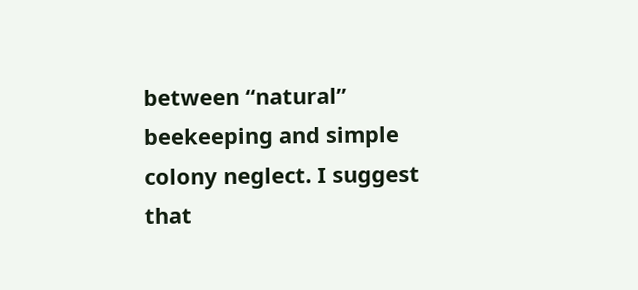between “natural” beekeeping and simple colony neglect. I suggest that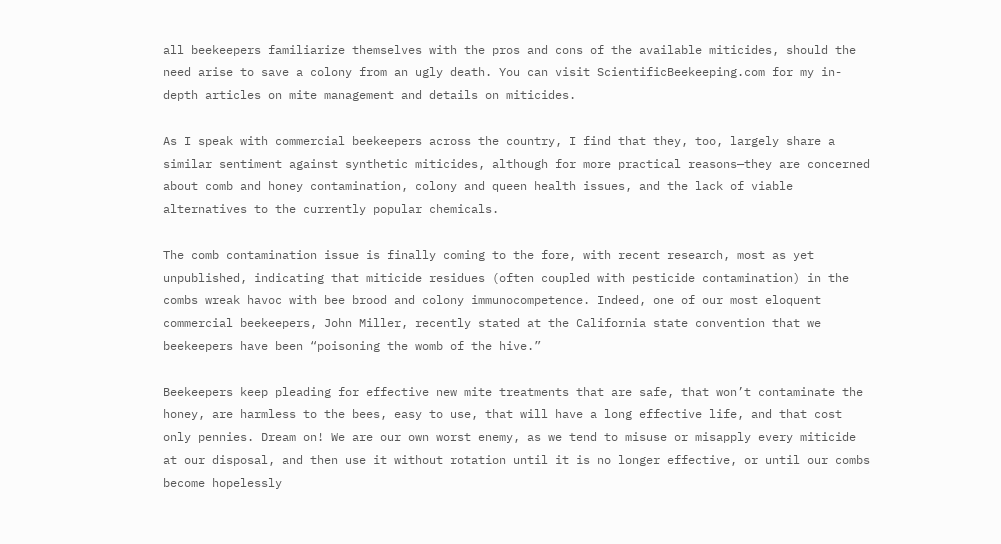all beekeepers familiarize themselves with the pros and cons of the available miticides, should the need arise to save a colony from an ugly death. You can visit ScientificBeekeeping.com for my in-depth articles on mite management and details on miticides.

As I speak with commercial beekeepers across the country, I find that they, too, largely share a similar sentiment against synthetic miticides, although for more practical reasons—they are concerned about comb and honey contamination, colony and queen health issues, and the lack of viable alternatives to the currently popular chemicals.

The comb contamination issue is finally coming to the fore, with recent research, most as yet unpublished, indicating that miticide residues (often coupled with pesticide contamination) in the combs wreak havoc with bee brood and colony immunocompetence. Indeed, one of our most eloquent commercial beekeepers, John Miller, recently stated at the California state convention that we beekeepers have been “poisoning the womb of the hive.”

Beekeepers keep pleading for effective new mite treatments that are safe, that won’t contaminate the honey, are harmless to the bees, easy to use, that will have a long effective life, and that cost only pennies. Dream on! We are our own worst enemy, as we tend to misuse or misapply every miticide at our disposal, and then use it without rotation until it is no longer effective, or until our combs become hopelessly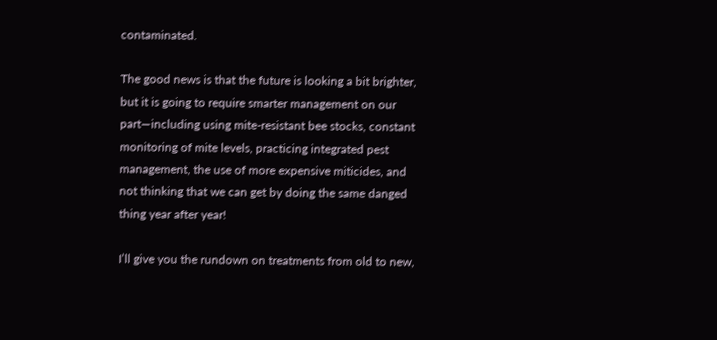contaminated.

The good news is that the future is looking a bit brighter, but it is going to require smarter management on our part—including using mite-resistant bee stocks, constant monitoring of mite levels, practicing integrated pest management, the use of more expensive miticides, and not thinking that we can get by doing the same danged thing year after year!

I’ll give you the rundown on treatments from old to new,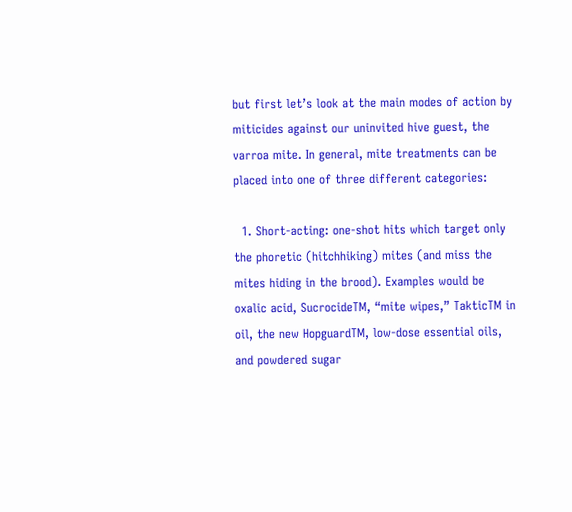but first let’s look at the main modes of action by miticides against our uninvited hive guest, the varroa mite. In general, mite treatments can be placed into one of three different categories:

  1. Short-acting: one-shot hits which target only the phoretic (hitchhiking) mites (and miss the mites hiding in the brood). Examples would be oxalic acid, SucrocideTM, “mite wipes,” TakticTM in oil, the new HopguardTM, low-dose essential oils, and powdered sugar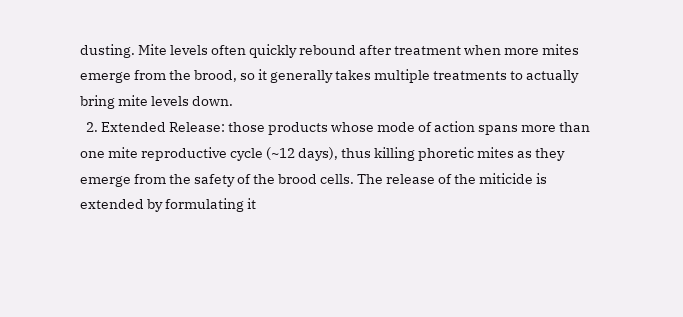dusting. Mite levels often quickly rebound after treatment when more mites emerge from the brood, so it generally takes multiple treatments to actually bring mite levels down.
  2. Extended Release: those products whose mode of action spans more than one mite reproductive cycle (~12 days), thus killing phoretic mites as they emerge from the safety of the brood cells. The release of the miticide is extended by formulating it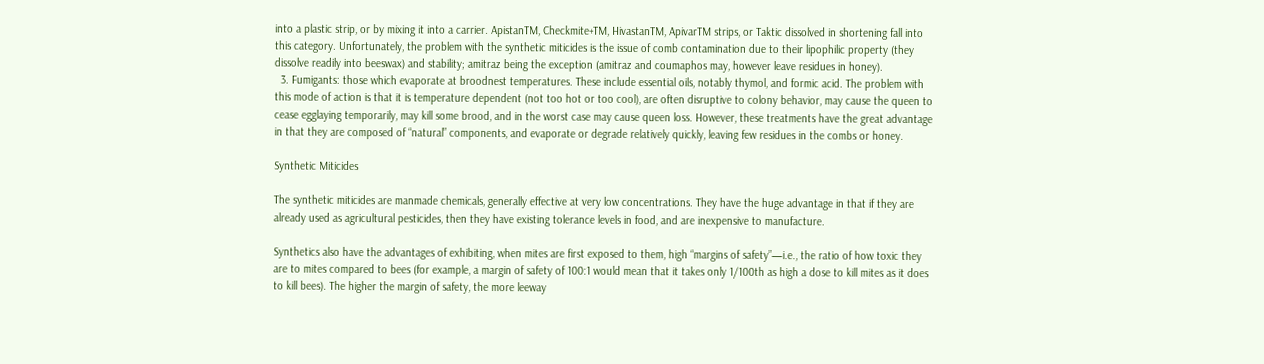into a plastic strip, or by mixing it into a carrier. ApistanTM, Checkmite+TM, HivastanTM, ApivarTM strips, or Taktic dissolved in shortening fall into this category. Unfortunately, the problem with the synthetic miticides is the issue of comb contamination due to their lipophilic property (they dissolve readily into beeswax) and stability; amitraz being the exception (amitraz and coumaphos may, however leave residues in honey).
  3. Fumigants: those which evaporate at broodnest temperatures. These include essential oils, notably thymol, and formic acid. The problem with this mode of action is that it is temperature dependent (not too hot or too cool), are often disruptive to colony behavior, may cause the queen to cease egglaying temporarily, may kill some brood, and in the worst case may cause queen loss. However, these treatments have the great advantage in that they are composed of “natural” components, and evaporate or degrade relatively quickly, leaving few residues in the combs or honey.

Synthetic Miticides

The synthetic miticides are manmade chemicals, generally effective at very low concentrations. They have the huge advantage in that if they are already used as agricultural pesticides, then they have existing tolerance levels in food, and are inexpensive to manufacture.

Synthetics also have the advantages of exhibiting, when mites are first exposed to them, high “margins of safety”—i.e., the ratio of how toxic they are to mites compared to bees (for example, a margin of safety of 100:1 would mean that it takes only 1/100th as high a dose to kill mites as it does to kill bees). The higher the margin of safety, the more leeway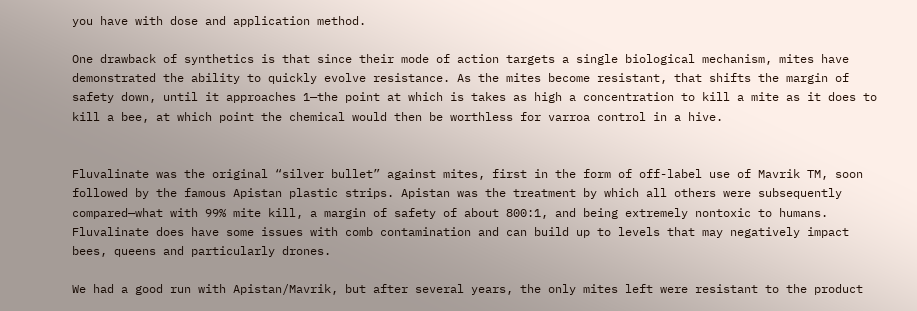you have with dose and application method.

One drawback of synthetics is that since their mode of action targets a single biological mechanism, mites have demonstrated the ability to quickly evolve resistance. As the mites become resistant, that shifts the margin of safety down, until it approaches 1—the point at which is takes as high a concentration to kill a mite as it does to kill a bee, at which point the chemical would then be worthless for varroa control in a hive.


Fluvalinate was the original “silver bullet” against mites, first in the form of off-label use of Mavrik TM, soon followed by the famous Apistan plastic strips. Apistan was the treatment by which all others were subsequently compared—what with 99% mite kill, a margin of safety of about 800:1, and being extremely nontoxic to humans. Fluvalinate does have some issues with comb contamination and can build up to levels that may negatively impact bees, queens and particularly drones.

We had a good run with Apistan/Mavrik, but after several years, the only mites left were resistant to the product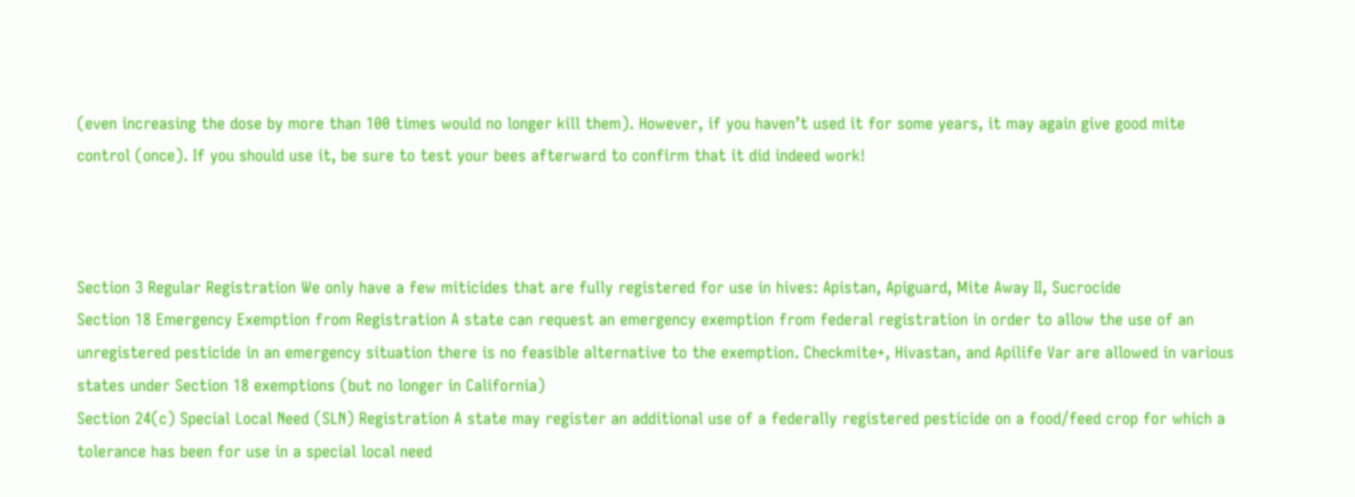(even increasing the dose by more than 100 times would no longer kill them). However, if you haven’t used it for some years, it may again give good mite control (once). If you should use it, be sure to test your bees afterward to confirm that it did indeed work!



Section 3 Regular Registration We only have a few miticides that are fully registered for use in hives: Apistan, Apiguard, Mite Away II, Sucrocide
Section 18 Emergency Exemption from Registration A state can request an emergency exemption from federal registration in order to allow the use of an unregistered pesticide in an emergency situation there is no feasible alternative to the exemption. Checkmite+, Hivastan, and Apilife Var are allowed in various states under Section 18 exemptions (but no longer in California)
Section 24(c) Special Local Need (SLN) Registration A state may register an additional use of a federally registered pesticide on a food/feed crop for which a tolerance has been for use in a special local need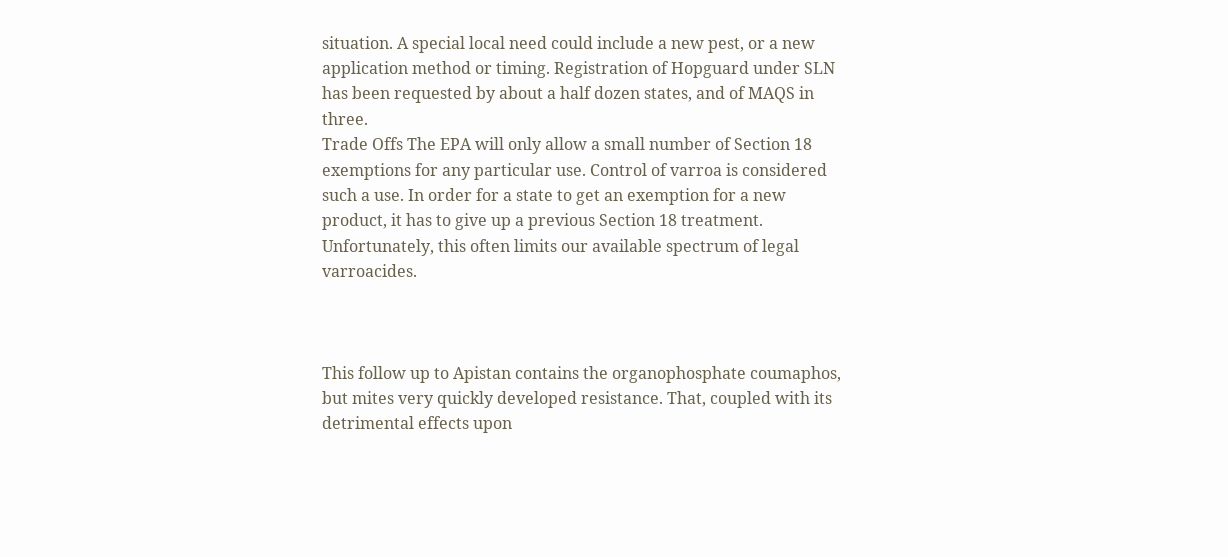situation. A special local need could include a new pest, or a new application method or timing. Registration of Hopguard under SLN has been requested by about a half dozen states, and of MAQS in three.
Trade Offs The EPA will only allow a small number of Section 18 exemptions for any particular use. Control of varroa is considered such a use. In order for a state to get an exemption for a new product, it has to give up a previous Section 18 treatment. Unfortunately, this often limits our available spectrum of legal varroacides.



This follow up to Apistan contains the organophosphate coumaphos, but mites very quickly developed resistance. That, coupled with its detrimental effects upon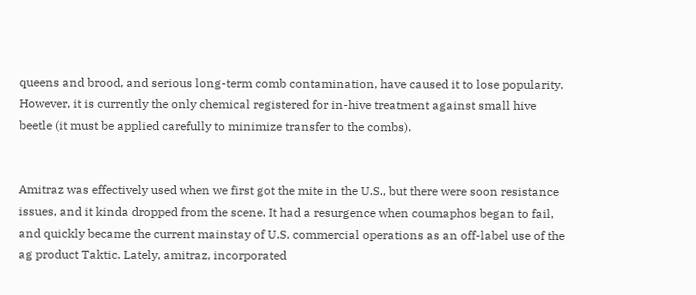queens and brood, and serious long-term comb contamination, have caused it to lose popularity. However, it is currently the only chemical registered for in-hive treatment against small hive beetle (it must be applied carefully to minimize transfer to the combs).


Amitraz was effectively used when we first got the mite in the U.S., but there were soon resistance issues, and it kinda dropped from the scene. It had a resurgence when coumaphos began to fail, and quickly became the current mainstay of U.S. commercial operations as an off-label use of the ag product Taktic. Lately, amitraz, incorporated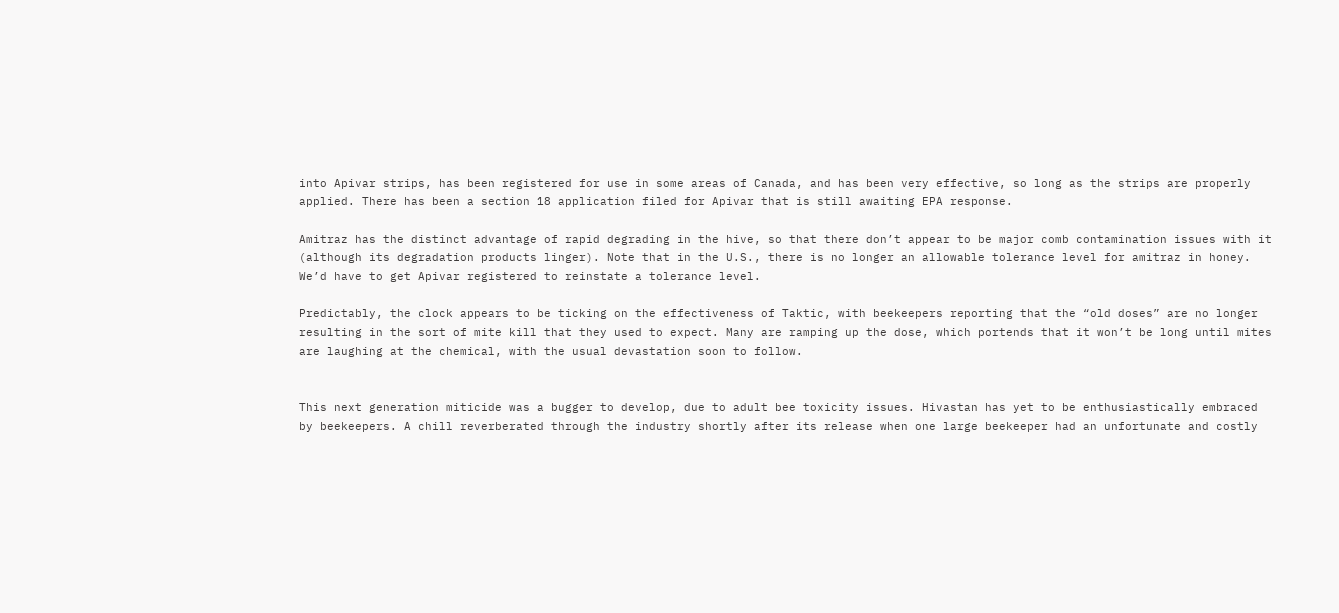into Apivar strips, has been registered for use in some areas of Canada, and has been very effective, so long as the strips are properly applied. There has been a section 18 application filed for Apivar that is still awaiting EPA response.

Amitraz has the distinct advantage of rapid degrading in the hive, so that there don’t appear to be major comb contamination issues with it (although its degradation products linger). Note that in the U.S., there is no longer an allowable tolerance level for amitraz in honey. We’d have to get Apivar registered to reinstate a tolerance level.

Predictably, the clock appears to be ticking on the effectiveness of Taktic, with beekeepers reporting that the “old doses” are no longer resulting in the sort of mite kill that they used to expect. Many are ramping up the dose, which portends that it won’t be long until mites are laughing at the chemical, with the usual devastation soon to follow.


This next generation miticide was a bugger to develop, due to adult bee toxicity issues. Hivastan has yet to be enthusiastically embraced by beekeepers. A chill reverberated through the industry shortly after its release when one large beekeeper had an unfortunate and costly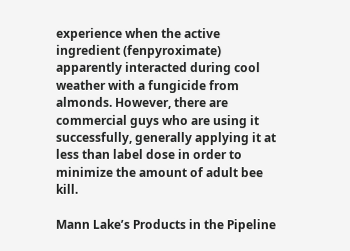experience when the active ingredient (fenpyroximate) apparently interacted during cool weather with a fungicide from almonds. However, there are commercial guys who are using it successfully, generally applying it at less than label dose in order to minimize the amount of adult bee kill.

Mann Lake’s Products in the Pipeline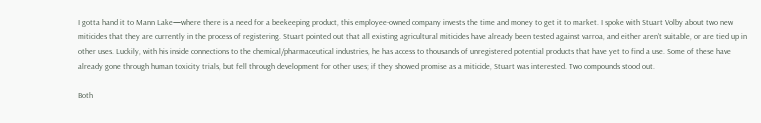I gotta hand it to Mann Lake—where there is a need for a beekeeping product, this employee-owned company invests the time and money to get it to market. I spoke with Stuart Volby about two new miticides that they are currently in the process of registering. Stuart pointed out that all existing agricultural miticides have already been tested against varroa, and either aren’t suitable, or are tied up in other uses. Luckily, with his inside connections to the chemical/pharmaceutical industries, he has access to thousands of unregistered potential products that have yet to find a use. Some of these have already gone through human toxicity trials, but fell through development for other uses; if they showed promise as a miticide, Stuart was interested. Two compounds stood out.

Both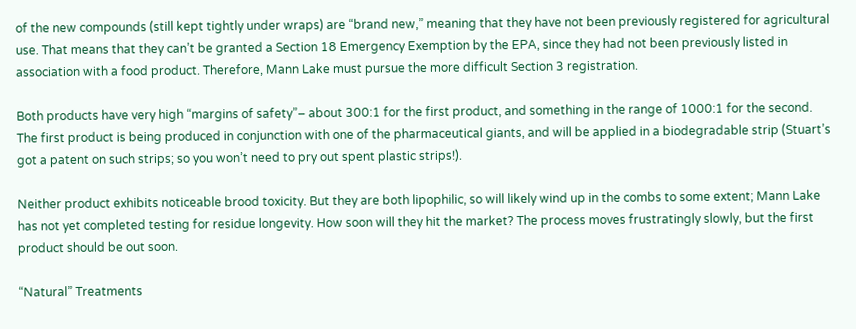of the new compounds (still kept tightly under wraps) are “brand new,” meaning that they have not been previously registered for agricultural use. That means that they can’t be granted a Section 18 Emergency Exemption by the EPA, since they had not been previously listed in association with a food product. Therefore, Mann Lake must pursue the more difficult Section 3 registration.

Both products have very high “margins of safety”– about 300:1 for the first product, and something in the range of 1000:1 for the second. The first product is being produced in conjunction with one of the pharmaceutical giants, and will be applied in a biodegradable strip (Stuart’s got a patent on such strips; so you won’t need to pry out spent plastic strips!).

Neither product exhibits noticeable brood toxicity. But they are both lipophilic, so will likely wind up in the combs to some extent; Mann Lake has not yet completed testing for residue longevity. How soon will they hit the market? The process moves frustratingly slowly, but the first product should be out soon.

“Natural” Treatments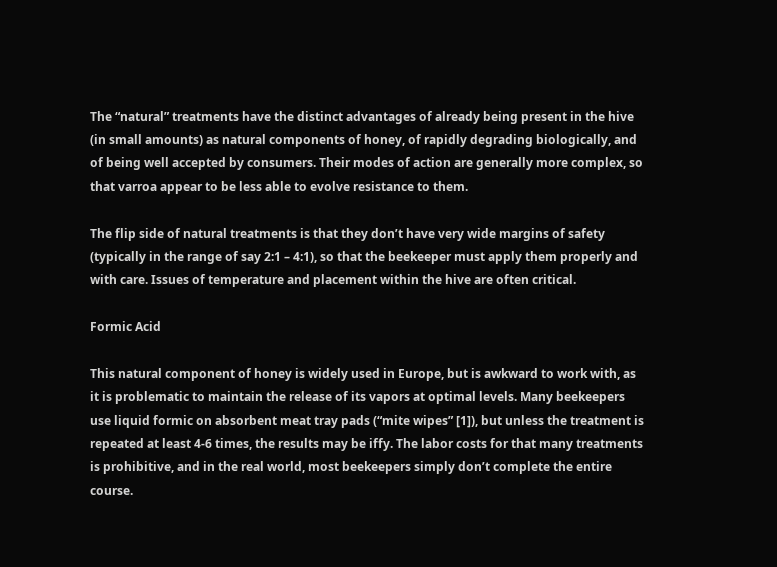The “natural” treatments have the distinct advantages of already being present in the hive (in small amounts) as natural components of honey, of rapidly degrading biologically, and of being well accepted by consumers. Their modes of action are generally more complex, so that varroa appear to be less able to evolve resistance to them.

The flip side of natural treatments is that they don’t have very wide margins of safety (typically in the range of say 2:1 – 4:1), so that the beekeeper must apply them properly and with care. Issues of temperature and placement within the hive are often critical.

Formic Acid

This natural component of honey is widely used in Europe, but is awkward to work with, as it is problematic to maintain the release of its vapors at optimal levels. Many beekeepers use liquid formic on absorbent meat tray pads (“mite wipes” [1]), but unless the treatment is repeated at least 4-6 times, the results may be iffy. The labor costs for that many treatments is prohibitive, and in the real world, most beekeepers simply don’t complete the entire course.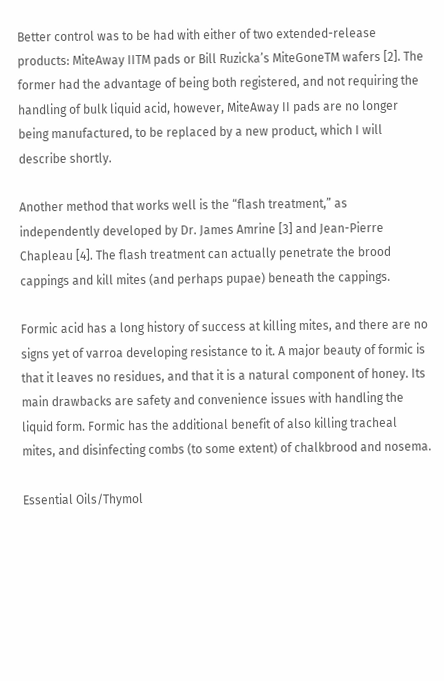Better control was to be had with either of two extended-release products: MiteAway IITM pads or Bill Ruzicka’s MiteGoneTM wafers [2]. The former had the advantage of being both registered, and not requiring the handling of bulk liquid acid, however, MiteAway II pads are no longer being manufactured, to be replaced by a new product, which I will describe shortly.

Another method that works well is the “flash treatment,” as independently developed by Dr. James Amrine [3] and Jean-Pierre Chapleau [4]. The flash treatment can actually penetrate the brood cappings and kill mites (and perhaps pupae) beneath the cappings.

Formic acid has a long history of success at killing mites, and there are no signs yet of varroa developing resistance to it. A major beauty of formic is that it leaves no residues, and that it is a natural component of honey. Its main drawbacks are safety and convenience issues with handling the liquid form. Formic has the additional benefit of also killing tracheal mites, and disinfecting combs (to some extent) of chalkbrood and nosema.

Essential Oils/Thymol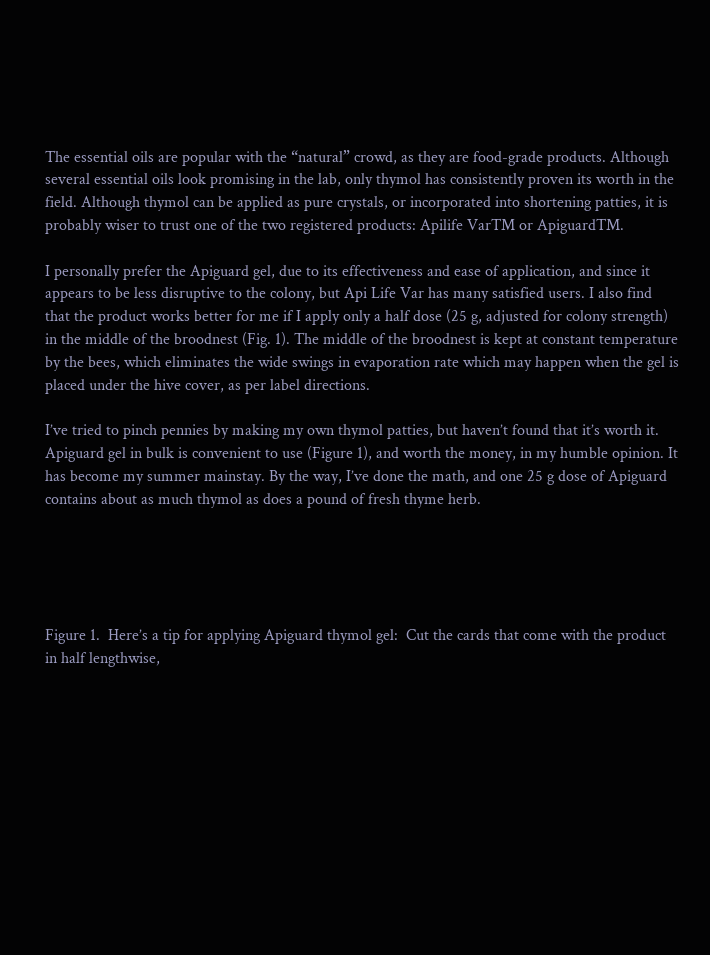The essential oils are popular with the “natural” crowd, as they are food-grade products. Although several essential oils look promising in the lab, only thymol has consistently proven its worth in the field. Although thymol can be applied as pure crystals, or incorporated into shortening patties, it is probably wiser to trust one of the two registered products: Apilife VarTM or ApiguardTM.

I personally prefer the Apiguard gel, due to its effectiveness and ease of application, and since it appears to be less disruptive to the colony, but Api Life Var has many satisfied users. I also find that the product works better for me if I apply only a half dose (25 g, adjusted for colony strength) in the middle of the broodnest (Fig. 1). The middle of the broodnest is kept at constant temperature by the bees, which eliminates the wide swings in evaporation rate which may happen when the gel is placed under the hive cover, as per label directions.

I’ve tried to pinch pennies by making my own thymol patties, but haven’t found that it’s worth it. Apiguard gel in bulk is convenient to use (Figure 1), and worth the money, in my humble opinion. It has become my summer mainstay. By the way, I’ve done the math, and one 25 g dose of Apiguard contains about as much thymol as does a pound of fresh thyme herb.





Figure 1.  Here’s a tip for applying Apiguard thymol gel:  Cut the cards that come with the product in half lengthwise,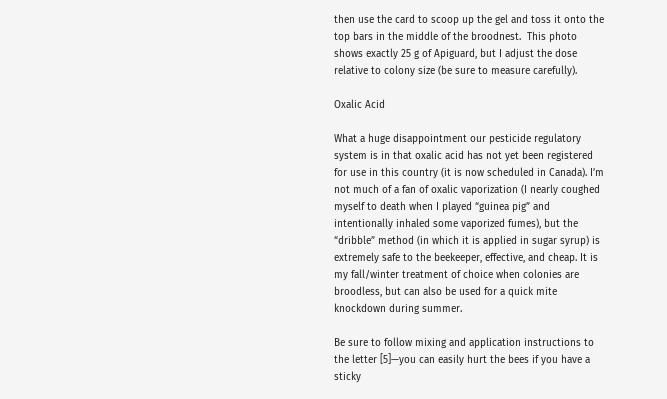then use the card to scoop up the gel and toss it onto the top bars in the middle of the broodnest.  This photo shows exactly 25 g of Apiguard, but I adjust the dose relative to colony size (be sure to measure carefully).

Oxalic Acid

What a huge disappointment our pesticide regulatory system is in that oxalic acid has not yet been registered for use in this country (it is now scheduled in Canada). I’m not much of a fan of oxalic vaporization (I nearly coughed myself to death when I played “guinea pig” and intentionally inhaled some vaporized fumes), but the “dribble” method (in which it is applied in sugar syrup) is extremely safe to the beekeeper, effective, and cheap. It is my fall/winter treatment of choice when colonies are broodless, but can also be used for a quick mite knockdown during summer.

Be sure to follow mixing and application instructions to the letter [5]—you can easily hurt the bees if you have a sticky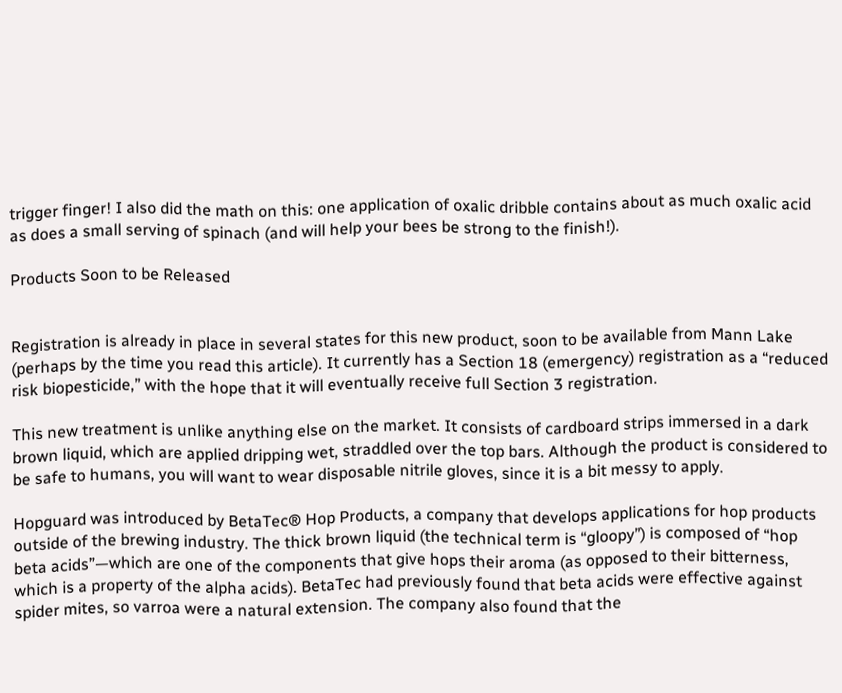trigger finger! I also did the math on this: one application of oxalic dribble contains about as much oxalic acid as does a small serving of spinach (and will help your bees be strong to the finish!).

Products Soon to be Released


Registration is already in place in several states for this new product, soon to be available from Mann Lake (perhaps by the time you read this article). It currently has a Section 18 (emergency) registration as a “reduced risk biopesticide,” with the hope that it will eventually receive full Section 3 registration.

This new treatment is unlike anything else on the market. It consists of cardboard strips immersed in a dark brown liquid, which are applied dripping wet, straddled over the top bars. Although the product is considered to be safe to humans, you will want to wear disposable nitrile gloves, since it is a bit messy to apply.

Hopguard was introduced by BetaTec® Hop Products, a company that develops applications for hop products outside of the brewing industry. The thick brown liquid (the technical term is “gloopy”) is composed of “hop beta acids”—which are one of the components that give hops their aroma (as opposed to their bitterness, which is a property of the alpha acids). BetaTec had previously found that beta acids were effective against spider mites, so varroa were a natural extension. The company also found that the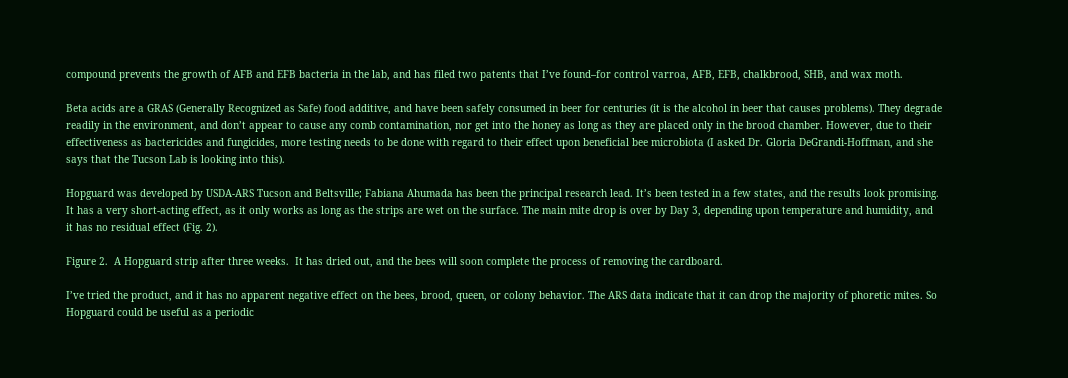compound prevents the growth of AFB and EFB bacteria in the lab, and has filed two patents that I’ve found–for control varroa, AFB, EFB, chalkbrood, SHB, and wax moth.

Beta acids are a GRAS (Generally Recognized as Safe) food additive, and have been safely consumed in beer for centuries (it is the alcohol in beer that causes problems). They degrade readily in the environment, and don’t appear to cause any comb contamination, nor get into the honey as long as they are placed only in the brood chamber. However, due to their effectiveness as bactericides and fungicides, more testing needs to be done with regard to their effect upon beneficial bee microbiota (I asked Dr. Gloria DeGrandi-Hoffman, and she says that the Tucson Lab is looking into this).

Hopguard was developed by USDA-ARS Tucson and Beltsville; Fabiana Ahumada has been the principal research lead. It’s been tested in a few states, and the results look promising. It has a very short-acting effect, as it only works as long as the strips are wet on the surface. The main mite drop is over by Day 3, depending upon temperature and humidity, and it has no residual effect (Fig. 2).

Figure 2.  A Hopguard strip after three weeks.  It has dried out, and the bees will soon complete the process of removing the cardboard.

I’ve tried the product, and it has no apparent negative effect on the bees, brood, queen, or colony behavior. The ARS data indicate that it can drop the majority of phoretic mites. So Hopguard could be useful as a periodic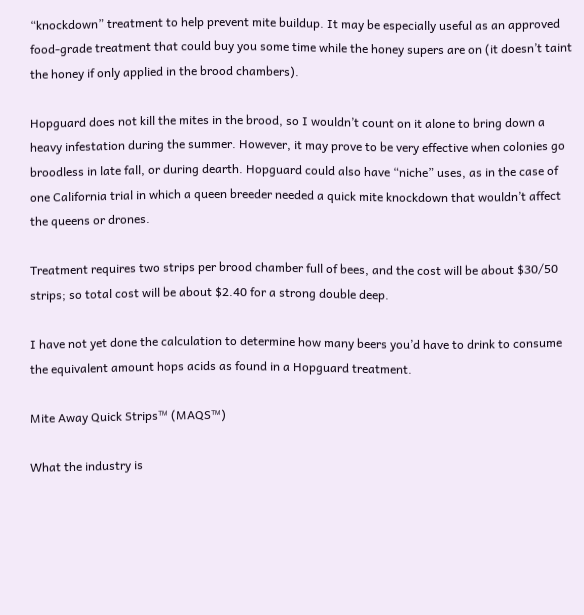“knockdown” treatment to help prevent mite buildup. It may be especially useful as an approved food-grade treatment that could buy you some time while the honey supers are on (it doesn’t taint the honey if only applied in the brood chambers).

Hopguard does not kill the mites in the brood, so I wouldn’t count on it alone to bring down a heavy infestation during the summer. However, it may prove to be very effective when colonies go broodless in late fall, or during dearth. Hopguard could also have “niche” uses, as in the case of one California trial in which a queen breeder needed a quick mite knockdown that wouldn’t affect the queens or drones.

Treatment requires two strips per brood chamber full of bees, and the cost will be about $30/50 strips; so total cost will be about $2.40 for a strong double deep.

I have not yet done the calculation to determine how many beers you’d have to drink to consume the equivalent amount hops acids as found in a Hopguard treatment.

Mite Away Quick Strips™ (MAQS™)

What the industry is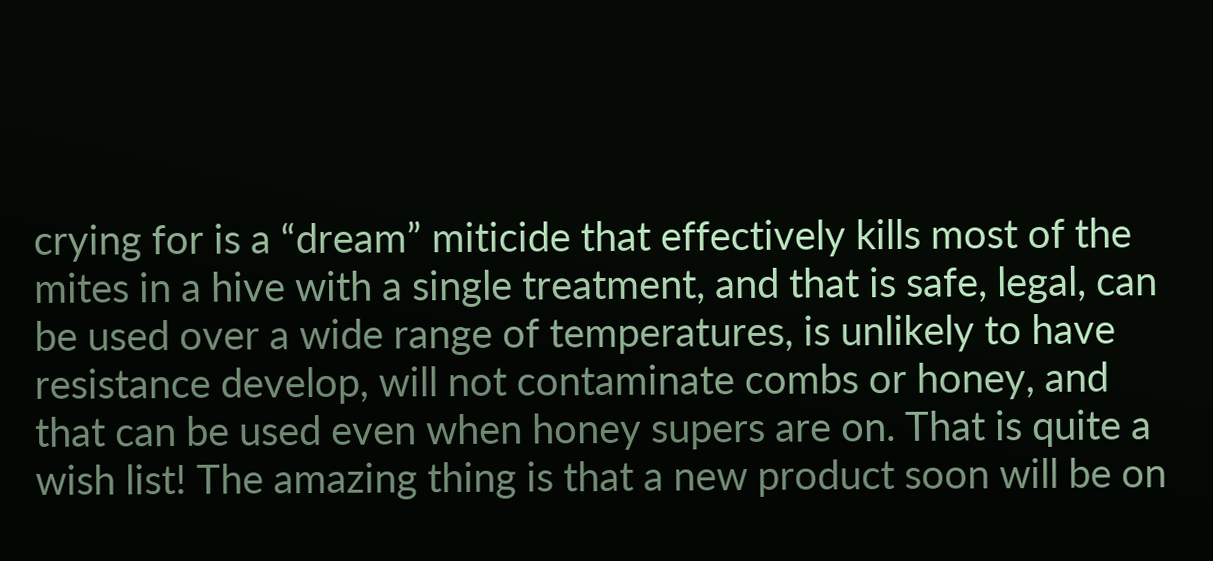crying for is a “dream” miticide that effectively kills most of the mites in a hive with a single treatment, and that is safe, legal, can be used over a wide range of temperatures, is unlikely to have resistance develop, will not contaminate combs or honey, and that can be used even when honey supers are on. That is quite a wish list! The amazing thing is that a new product soon will be on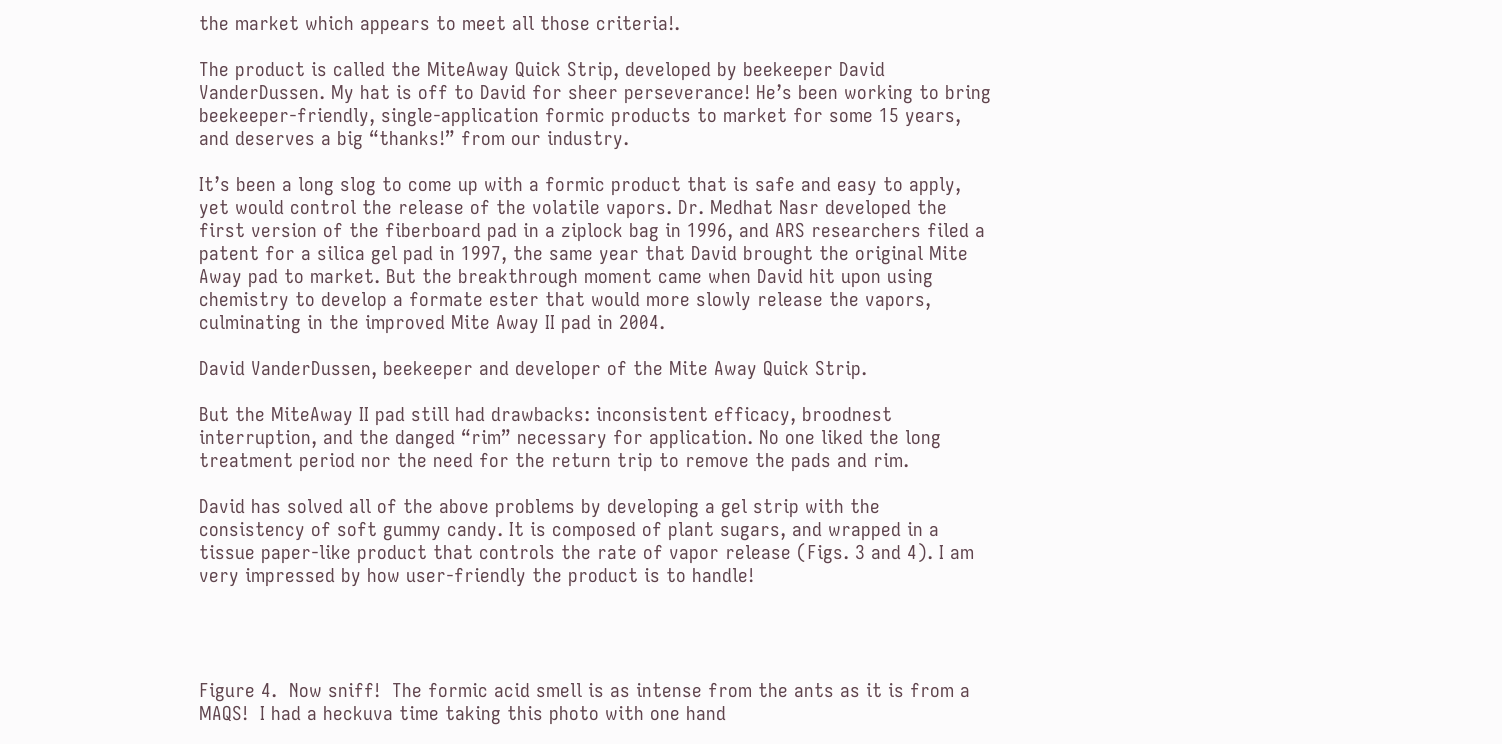the market which appears to meet all those criteria!.

The product is called the MiteAway Quick Strip, developed by beekeeper David VanderDussen. My hat is off to David for sheer perseverance! He’s been working to bring beekeeper-friendly, single-application formic products to market for some 15 years, and deserves a big “thanks!” from our industry.

It’s been a long slog to come up with a formic product that is safe and easy to apply, yet would control the release of the volatile vapors. Dr. Medhat Nasr developed the first version of the fiberboard pad in a ziplock bag in 1996, and ARS researchers filed a patent for a silica gel pad in 1997, the same year that David brought the original Mite Away pad to market. But the breakthrough moment came when David hit upon using chemistry to develop a formate ester that would more slowly release the vapors, culminating in the improved Mite Away II pad in 2004.

David VanderDussen, beekeeper and developer of the Mite Away Quick Strip.

But the MiteAway II pad still had drawbacks: inconsistent efficacy, broodnest interruption, and the danged “rim” necessary for application. No one liked the long treatment period nor the need for the return trip to remove the pads and rim.

David has solved all of the above problems by developing a gel strip with the consistency of soft gummy candy. It is composed of plant sugars, and wrapped in a tissue paper-like product that controls the rate of vapor release (Figs. 3 and 4). I am very impressed by how user-friendly the product is to handle!




Figure 4.  Now sniff!  The formic acid smell is as intense from the ants as it is from a MAQS!  I had a heckuva time taking this photo with one hand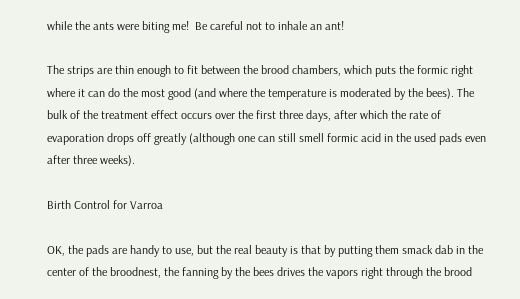while the ants were biting me!  Be careful not to inhale an ant!

The strips are thin enough to fit between the brood chambers, which puts the formic right where it can do the most good (and where the temperature is moderated by the bees). The bulk of the treatment effect occurs over the first three days, after which the rate of evaporation drops off greatly (although one can still smell formic acid in the used pads even after three weeks).

Birth Control for Varroa

OK, the pads are handy to use, but the real beauty is that by putting them smack dab in the center of the broodnest, the fanning by the bees drives the vapors right through the brood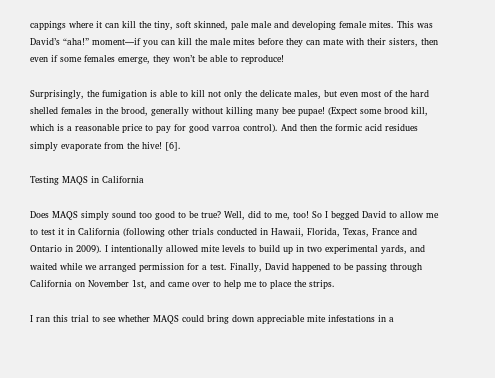cappings where it can kill the tiny, soft skinned, pale male and developing female mites. This was David’s “aha!” moment—if you can kill the male mites before they can mate with their sisters, then even if some females emerge, they won’t be able to reproduce!

Surprisingly, the fumigation is able to kill not only the delicate males, but even most of the hard shelled females in the brood, generally without killing many bee pupae! (Expect some brood kill, which is a reasonable price to pay for good varroa control). And then the formic acid residues simply evaporate from the hive! [6].

Testing MAQS in California

Does MAQS simply sound too good to be true? Well, did to me, too! So I begged David to allow me to test it in California (following other trials conducted in Hawaii, Florida, Texas, France and Ontario in 2009). I intentionally allowed mite levels to build up in two experimental yards, and waited while we arranged permission for a test. Finally, David happened to be passing through California on November 1st, and came over to help me to place the strips.

I ran this trial to see whether MAQS could bring down appreciable mite infestations in a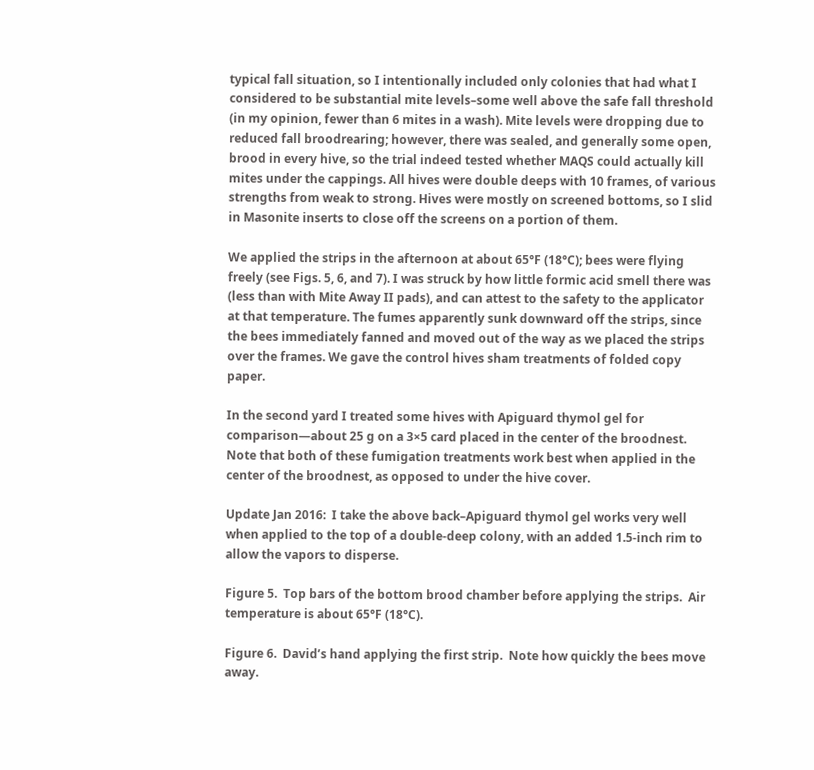typical fall situation, so I intentionally included only colonies that had what I considered to be substantial mite levels–some well above the safe fall threshold (in my opinion, fewer than 6 mites in a wash). Mite levels were dropping due to reduced fall broodrearing; however, there was sealed, and generally some open, brood in every hive, so the trial indeed tested whether MAQS could actually kill mites under the cappings. All hives were double deeps with 10 frames, of various strengths from weak to strong. Hives were mostly on screened bottoms, so I slid in Masonite inserts to close off the screens on a portion of them.

We applied the strips in the afternoon at about 65°F (18°C); bees were flying freely (see Figs. 5, 6, and 7). I was struck by how little formic acid smell there was (less than with Mite Away II pads), and can attest to the safety to the applicator at that temperature. The fumes apparently sunk downward off the strips, since the bees immediately fanned and moved out of the way as we placed the strips over the frames. We gave the control hives sham treatments of folded copy paper.

In the second yard I treated some hives with Apiguard thymol gel for comparison—about 25 g on a 3×5 card placed in the center of the broodnest. Note that both of these fumigation treatments work best when applied in the center of the broodnest, as opposed to under the hive cover.

Update Jan 2016:  I take the above back–Apiguard thymol gel works very well when applied to the top of a double-deep colony, with an added 1.5-inch rim to allow the vapors to disperse.

Figure 5.  Top bars of the bottom brood chamber before applying the strips.  Air temperature is about 65°F (18°C).

Figure 6.  David’s hand applying the first strip.  Note how quickly the bees move away.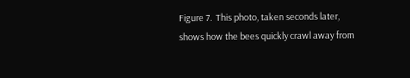Figure 7.  This photo, taken seconds later, shows how the bees quickly crawl away from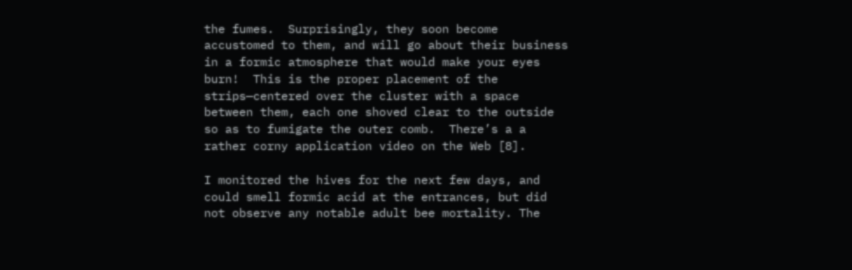the fumes.  Surprisingly, they soon become accustomed to them, and will go about their business in a formic atmosphere that would make your eyes burn!  This is the proper placement of the strips—centered over the cluster with a space between them, each one shoved clear to the outside so as to fumigate the outer comb.  There’s a a rather corny application video on the Web [8].

I monitored the hives for the next few days, and could smell formic acid at the entrances, but did not observe any notable adult bee mortality. The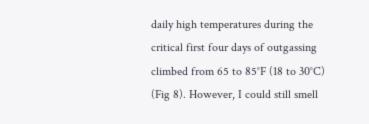daily high temperatures during the critical first four days of outgassing climbed from 65 to 85°F (18 to 30°C) (Fig 8). However, I could still smell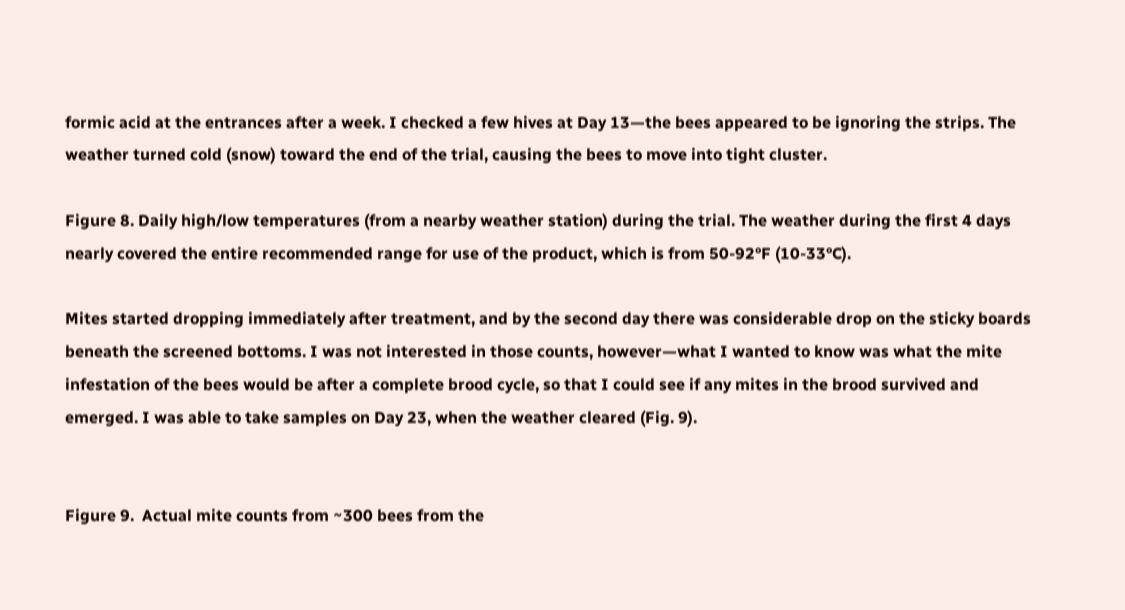formic acid at the entrances after a week. I checked a few hives at Day 13—the bees appeared to be ignoring the strips. The weather turned cold (snow) toward the end of the trial, causing the bees to move into tight cluster.

Figure 8. Daily high/low temperatures (from a nearby weather station) during the trial. The weather during the first 4 days nearly covered the entire recommended range for use of the product, which is from 50-92°F (10-33°C).

Mites started dropping immediately after treatment, and by the second day there was considerable drop on the sticky boards beneath the screened bottoms. I was not interested in those counts, however—what I wanted to know was what the mite infestation of the bees would be after a complete brood cycle, so that I could see if any mites in the brood survived and emerged. I was able to take samples on Day 23, when the weather cleared (Fig. 9).


Figure 9.  Actual mite counts from ~300 bees from the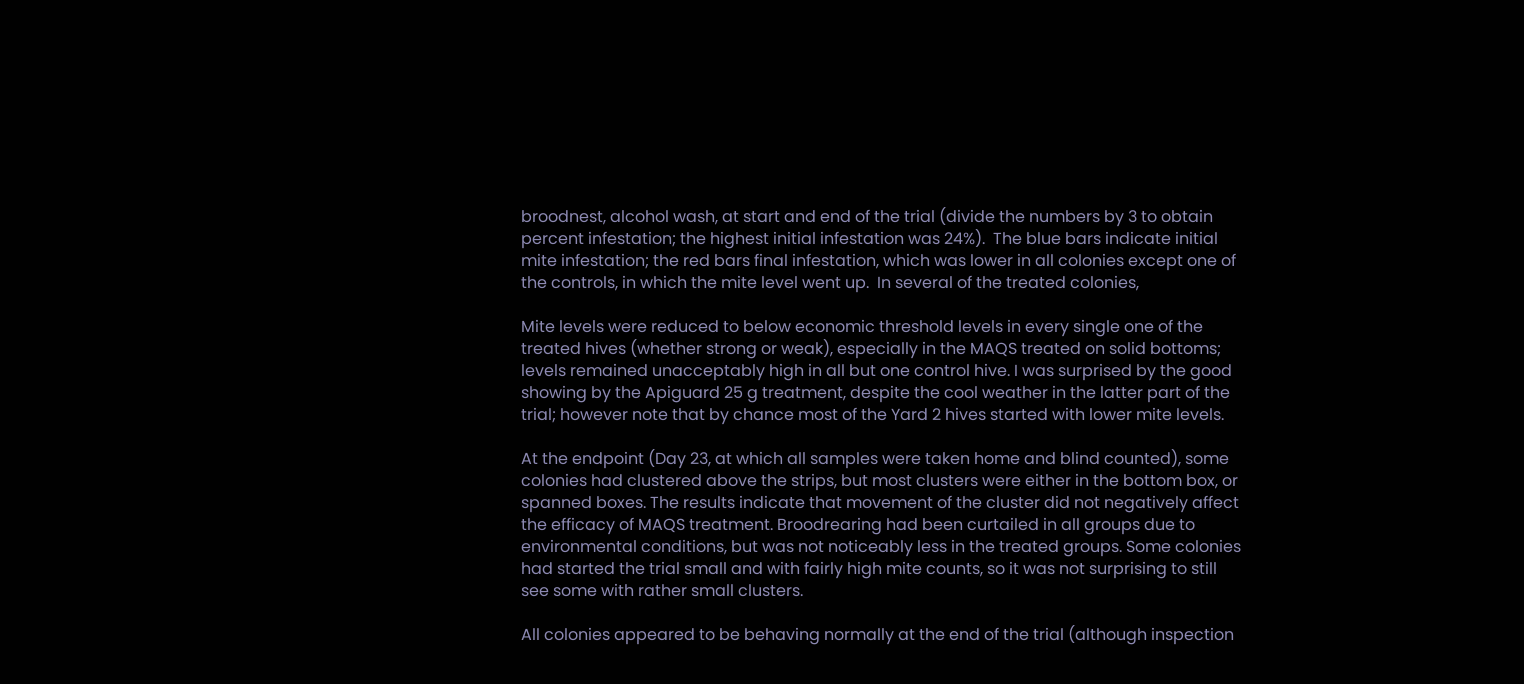broodnest, alcohol wash, at start and end of the trial (divide the numbers by 3 to obtain percent infestation; the highest initial infestation was 24%).  The blue bars indicate initial mite infestation; the red bars final infestation, which was lower in all colonies except one of the controls, in which the mite level went up.  In several of the treated colonies,

Mite levels were reduced to below economic threshold levels in every single one of the treated hives (whether strong or weak), especially in the MAQS treated on solid bottoms; levels remained unacceptably high in all but one control hive. I was surprised by the good showing by the Apiguard 25 g treatment, despite the cool weather in the latter part of the trial; however note that by chance most of the Yard 2 hives started with lower mite levels.

At the endpoint (Day 23, at which all samples were taken home and blind counted), some colonies had clustered above the strips, but most clusters were either in the bottom box, or spanned boxes. The results indicate that movement of the cluster did not negatively affect the efficacy of MAQS treatment. Broodrearing had been curtailed in all groups due to environmental conditions, but was not noticeably less in the treated groups. Some colonies had started the trial small and with fairly high mite counts, so it was not surprising to still see some with rather small clusters.

All colonies appeared to be behaving normally at the end of the trial (although inspection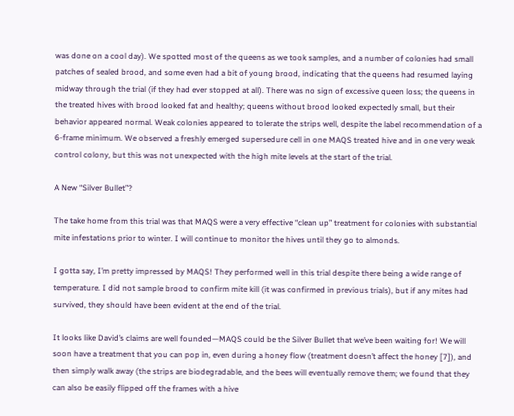was done on a cool day). We spotted most of the queens as we took samples, and a number of colonies had small patches of sealed brood, and some even had a bit of young brood, indicating that the queens had resumed laying midway through the trial (if they had ever stopped at all). There was no sign of excessive queen loss; the queens in the treated hives with brood looked fat and healthy; queens without brood looked expectedly small, but their behavior appeared normal. Weak colonies appeared to tolerate the strips well, despite the label recommendation of a 6-frame minimum. We observed a freshly emerged supersedure cell in one MAQS treated hive and in one very weak control colony, but this was not unexpected with the high mite levels at the start of the trial.

A New “Silver Bullet”?

The take home from this trial was that MAQS were a very effective “clean up” treatment for colonies with substantial mite infestations prior to winter. I will continue to monitor the hives until they go to almonds.

I gotta say, I’m pretty impressed by MAQS! They performed well in this trial despite there being a wide range of temperature. I did not sample brood to confirm mite kill (it was confirmed in previous trials), but if any mites had survived, they should have been evident at the end of the trial.

It looks like David’s claims are well founded—MAQS could be the Silver Bullet that we’ve been waiting for! We will soon have a treatment that you can pop in, even during a honey flow (treatment doesn’t affect the honey [7]), and then simply walk away (the strips are biodegradable, and the bees will eventually remove them; we found that they can also be easily flipped off the frames with a hive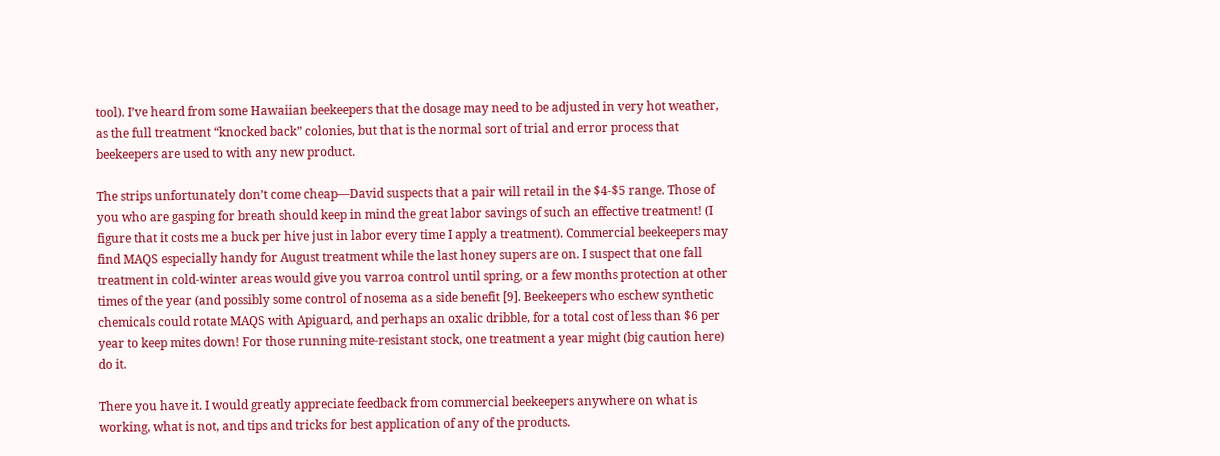tool). I’ve heard from some Hawaiian beekeepers that the dosage may need to be adjusted in very hot weather, as the full treatment “knocked back” colonies, but that is the normal sort of trial and error process that beekeepers are used to with any new product.

The strips unfortunately don’t come cheap—David suspects that a pair will retail in the $4-$5 range. Those of you who are gasping for breath should keep in mind the great labor savings of such an effective treatment! (I figure that it costs me a buck per hive just in labor every time I apply a treatment). Commercial beekeepers may find MAQS especially handy for August treatment while the last honey supers are on. I suspect that one fall treatment in cold-winter areas would give you varroa control until spring, or a few months protection at other times of the year (and possibly some control of nosema as a side benefit [9]. Beekeepers who eschew synthetic chemicals could rotate MAQS with Apiguard, and perhaps an oxalic dribble, for a total cost of less than $6 per year to keep mites down! For those running mite-resistant stock, one treatment a year might (big caution here) do it.

There you have it. I would greatly appreciate feedback from commercial beekeepers anywhere on what is working, what is not, and tips and tricks for best application of any of the products.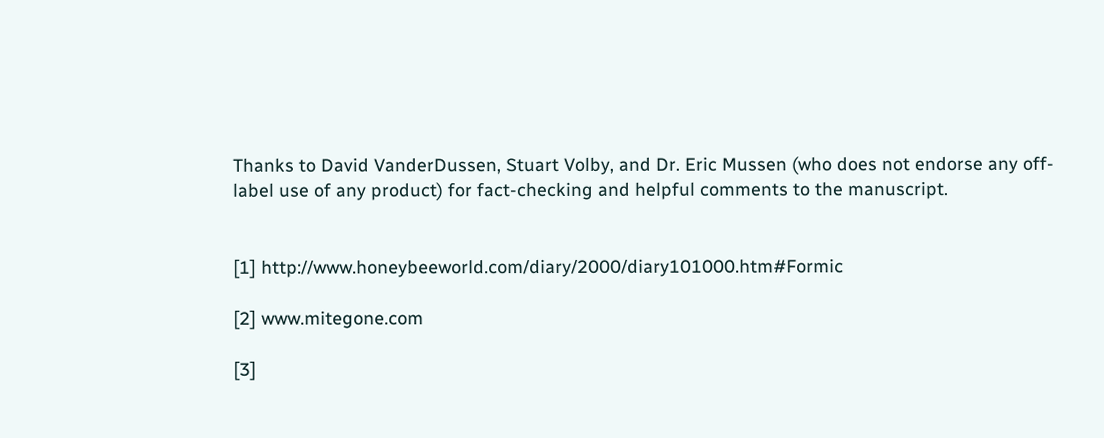Thanks to David VanderDussen, Stuart Volby, and Dr. Eric Mussen (who does not endorse any off-label use of any product) for fact-checking and helpful comments to the manuscript.


[1] http://www.honeybeeworld.com/diary/2000/diary101000.htm#Formic

[2] www.mitegone.com

[3]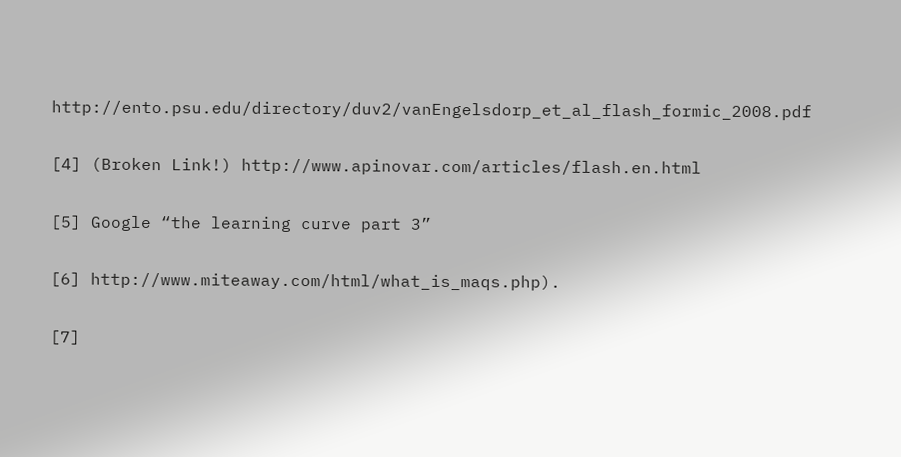http://ento.psu.edu/directory/duv2/vanEngelsdorp_et_al_flash_formic_2008.pdf

[4] (Broken Link!) http://www.apinovar.com/articles/flash.en.html

[5] Google “the learning curve part 3”

[6] http://www.miteaway.com/html/what_is_maqs.php).

[7]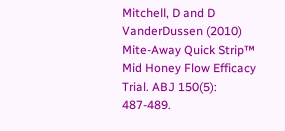Mitchell, D and D VanderDussen (2010) Mite-Away Quick Strip™ Mid Honey Flow Efficacy Trial. ABJ 150(5): 487-489.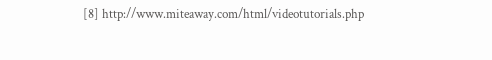[8] http://www.miteaway.com/html/videotutorials.php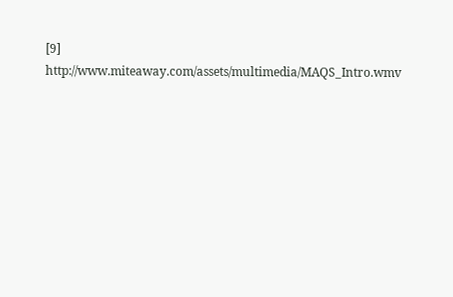[9] http://www.miteaway.com/assets/multimedia/MAQS_Intro.wmv